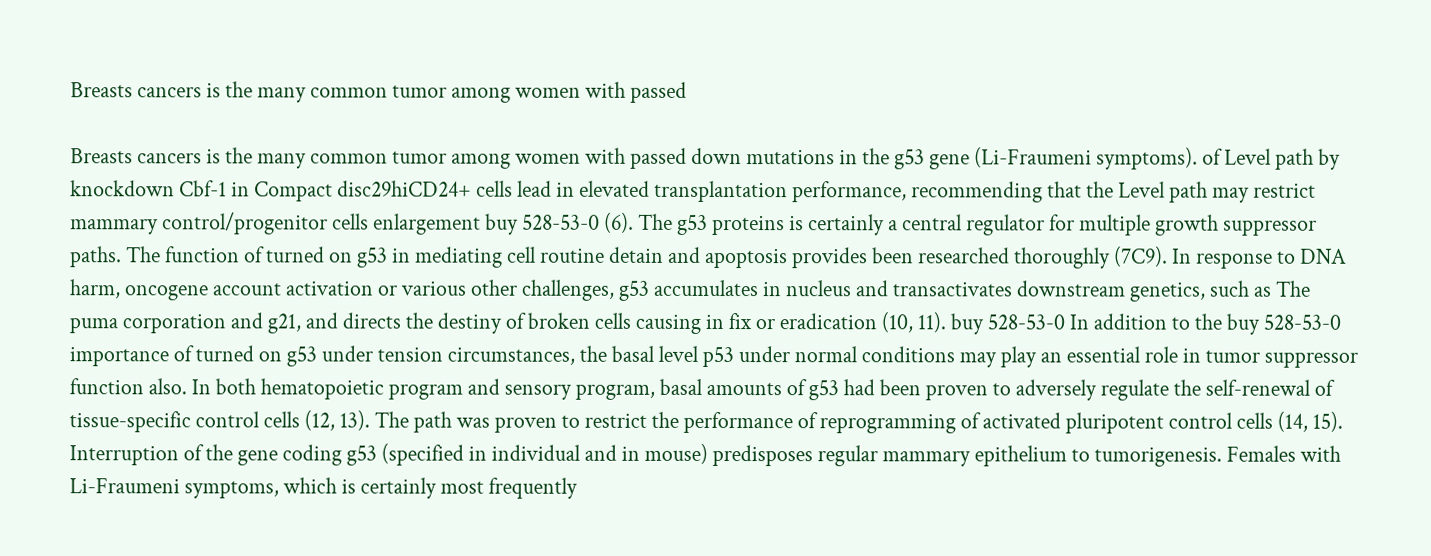Breasts cancers is the many common tumor among women with passed

Breasts cancers is the many common tumor among women with passed down mutations in the g53 gene (Li-Fraumeni symptoms). of Level path by knockdown Cbf-1 in Compact disc29hiCD24+ cells lead in elevated transplantation performance, recommending that the Level path may restrict mammary control/progenitor cells enlargement buy 528-53-0 (6). The g53 proteins is certainly a central regulator for multiple growth suppressor paths. The function of turned on g53 in mediating cell routine detain and apoptosis provides been researched thoroughly (7C9). In response to DNA harm, oncogene account activation or various other challenges, g53 accumulates in nucleus and transactivates downstream genetics, such as The puma corporation and g21, and directs the destiny of broken cells causing in fix or eradication (10, 11). buy 528-53-0 In addition to the buy 528-53-0 importance of turned on g53 under tension circumstances, the basal level p53 under normal conditions may play an essential role in tumor suppressor function also. In both hematopoietic program and sensory program, basal amounts of g53 had been proven to adversely regulate the self-renewal of tissue-specific control cells (12, 13). The path was proven to restrict the performance of reprogramming of activated pluripotent control cells (14, 15). Interruption of the gene coding g53 (specified in individual and in mouse) predisposes regular mammary epithelium to tumorigenesis. Females with Li-Fraumeni symptoms, which is certainly most frequently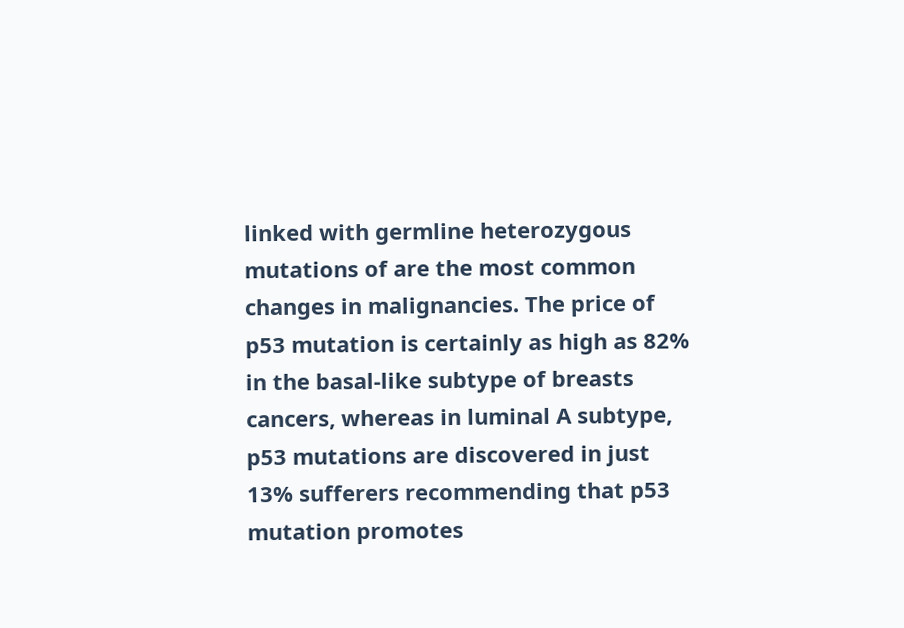linked with germline heterozygous mutations of are the most common changes in malignancies. The price of p53 mutation is certainly as high as 82% in the basal-like subtype of breasts cancers, whereas in luminal A subtype, p53 mutations are discovered in just 13% sufferers recommending that p53 mutation promotes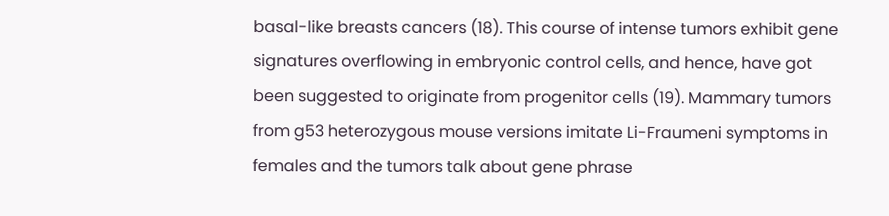basal-like breasts cancers (18). This course of intense tumors exhibit gene signatures overflowing in embryonic control cells, and hence, have got been suggested to originate from progenitor cells (19). Mammary tumors from g53 heterozygous mouse versions imitate Li-Fraumeni symptoms in females and the tumors talk about gene phrase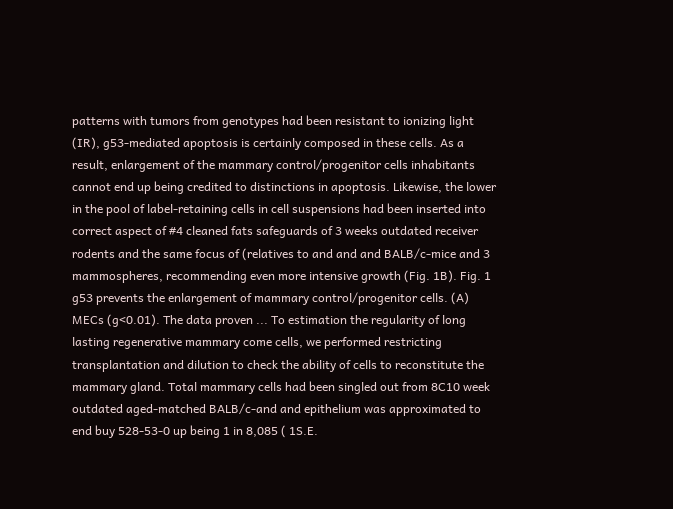patterns with tumors from genotypes had been resistant to ionizing light (IR), g53-mediated apoptosis is certainly composed in these cells. As a result, enlargement of the mammary control/progenitor cells inhabitants cannot end up being credited to distinctions in apoptosis. Likewise, the lower in the pool of label-retaining cells in cell suspensions had been inserted into correct aspect of #4 cleaned fats safeguards of 3 weeks outdated receiver rodents and the same focus of (relatives to and and and BALB/c-mice and 3 mammospheres, recommending even more intensive growth (Fig. 1B). Fig. 1 g53 prevents the enlargement of mammary control/progenitor cells. (A) MECs (g<0.01). The data proven ... To estimation the regularity of long lasting regenerative mammary come cells, we performed restricting transplantation and dilution to check the ability of cells to reconstitute the mammary gland. Total mammary cells had been singled out from 8C10 week outdated aged-matched BALB/c-and and epithelium was approximated to end buy 528-53-0 up being 1 in 8,085 ( 1S.E.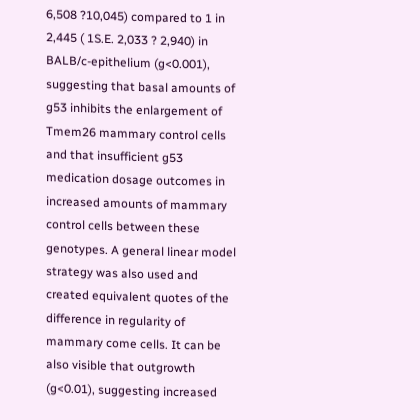6,508 ?10,045) compared to 1 in 2,445 ( 1S.E. 2,033 ? 2,940) in BALB/c-epithelium (g<0.001), suggesting that basal amounts of g53 inhibits the enlargement of Tmem26 mammary control cells and that insufficient g53 medication dosage outcomes in increased amounts of mammary control cells between these genotypes. A general linear model strategy was also used and created equivalent quotes of the difference in regularity of mammary come cells. It can be also visible that outgrowth (g<0.01), suggesting increased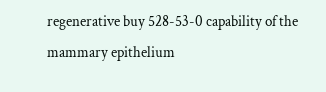regenerative buy 528-53-0 capability of the mammary epithelium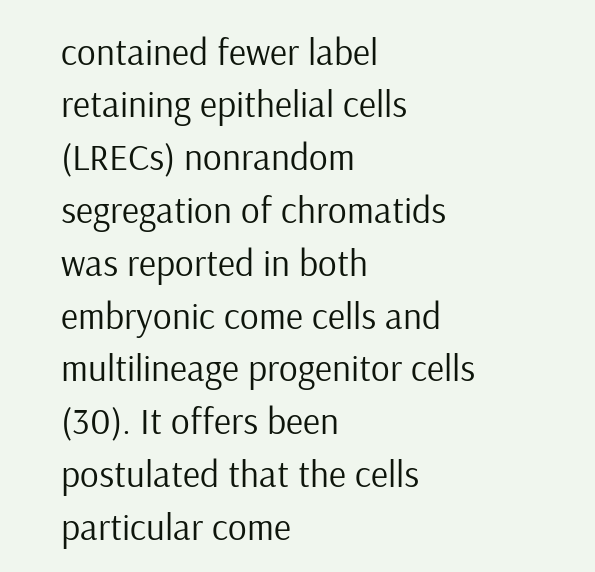contained fewer label retaining epithelial cells (LRECs) nonrandom segregation of chromatids was reported in both embryonic come cells and multilineage progenitor cells (30). It offers been postulated that the cells particular come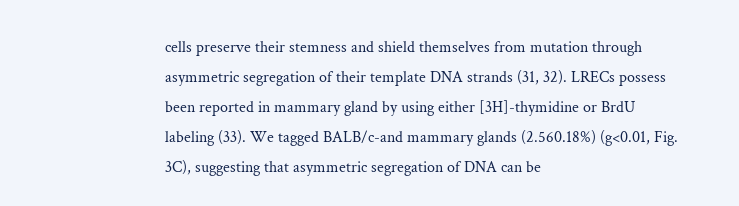cells preserve their stemness and shield themselves from mutation through asymmetric segregation of their template DNA strands (31, 32). LRECs possess been reported in mammary gland by using either [3H]-thymidine or BrdU labeling (33). We tagged BALB/c-and mammary glands (2.560.18%) (g<0.01, Fig. 3C), suggesting that asymmetric segregation of DNA can be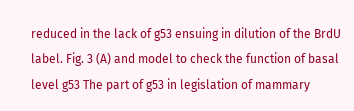reduced in the lack of g53 ensuing in dilution of the BrdU label. Fig. 3 (A) and model to check the function of basal level g53 The part of g53 in legislation of mammary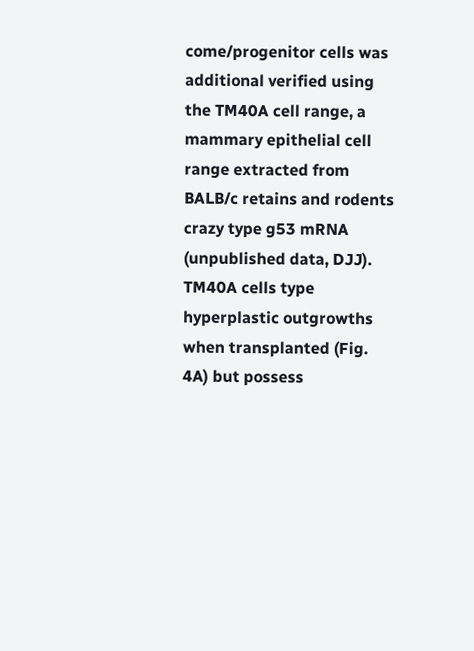come/progenitor cells was additional verified using the TM40A cell range, a mammary epithelial cell range extracted from BALB/c retains and rodents crazy type g53 mRNA (unpublished data, DJJ). TM40A cells type hyperplastic outgrowths when transplanted (Fig. 4A) but possess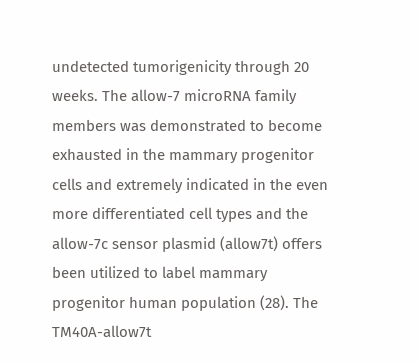undetected tumorigenicity through 20 weeks. The allow-7 microRNA family members was demonstrated to become exhausted in the mammary progenitor cells and extremely indicated in the even more differentiated cell types and the allow-7c sensor plasmid (allow7t) offers been utilized to label mammary progenitor human population (28). The TM40A-allow7t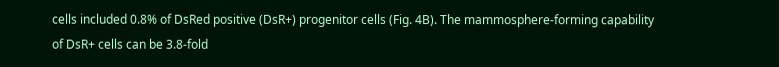cells included 0.8% of DsRed positive (DsR+) progenitor cells (Fig. 4B). The mammosphere-forming capability of DsR+ cells can be 3.8-fold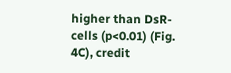higher than DsR- cells (p<0.01) (Fig. 4C), credit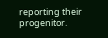reporting their progenitor.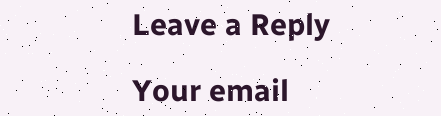Leave a Reply

Your email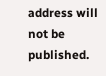address will not be published.